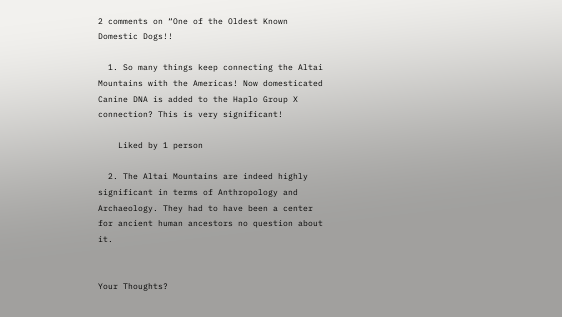2 comments on “One of the Oldest Known Domestic Dogs!!

  1. So many things keep connecting the Altai Mountains with the Americas! Now domesticated Canine DNA is added to the Haplo Group X connection? This is very significant!

    Liked by 1 person

  2. The Altai Mountains are indeed highly significant in terms of Anthropology and Archaeology. They had to have been a center for ancient human ancestors no question about it.


Your Thoughts?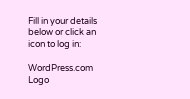Fill in your details below or click an icon to log in:

WordPress.com Logo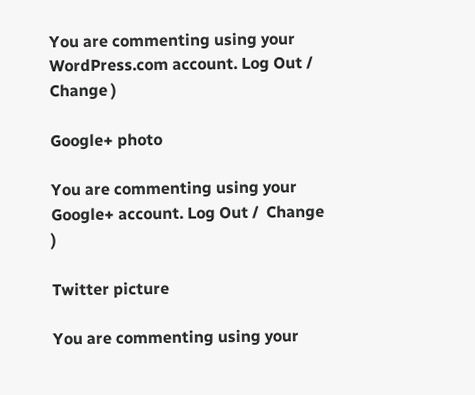You are commenting using your WordPress.com account. Log Out /  Change )

Google+ photo

You are commenting using your Google+ account. Log Out /  Change )

Twitter picture

You are commenting using your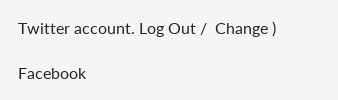Twitter account. Log Out /  Change )

Facebook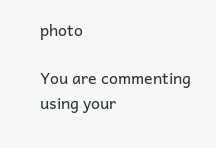photo

You are commenting using your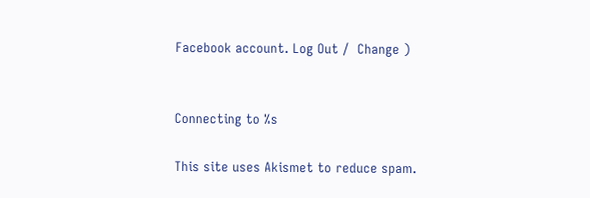Facebook account. Log Out /  Change )


Connecting to %s

This site uses Akismet to reduce spam.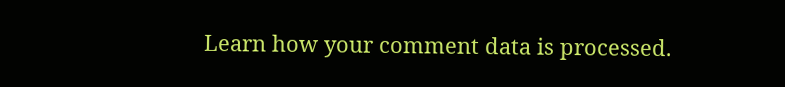Learn how your comment data is processed.